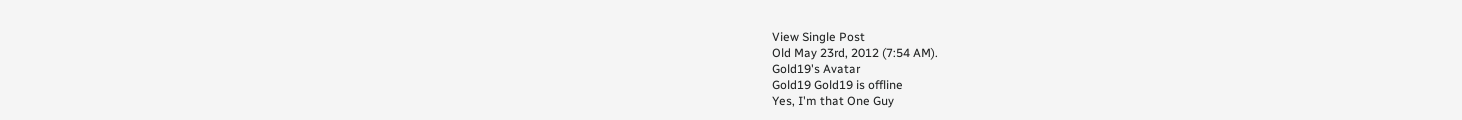View Single Post
Old May 23rd, 2012 (7:54 AM).
Gold19's Avatar
Gold19 Gold19 is offline
Yes, I'm that One Guy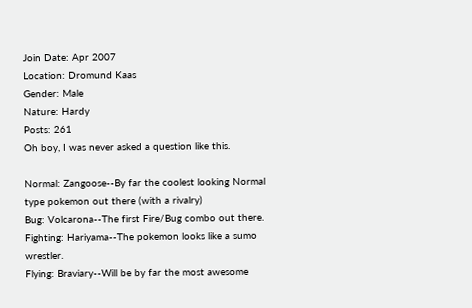Join Date: Apr 2007
Location: Dromund Kaas
Gender: Male
Nature: Hardy
Posts: 261
Oh boy, I was never asked a question like this.

Normal: Zangoose--By far the coolest looking Normal type pokemon out there (with a rivalry)
Bug: Volcarona--The first Fire/Bug combo out there.
Fighting: Hariyama--The pokemon looks like a sumo wrestler.
Flying: Braviary--Will be by far the most awesome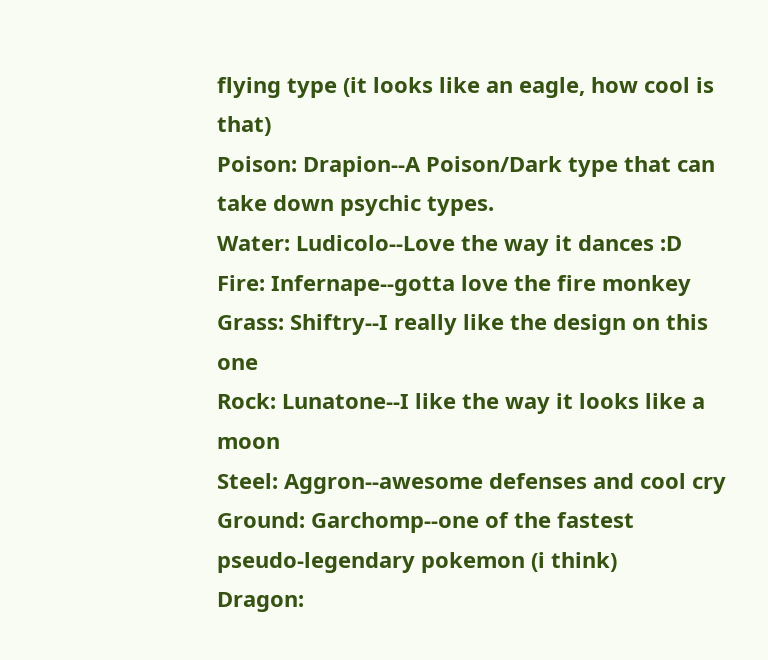flying type (it looks like an eagle, how cool is that)
Poison: Drapion--A Poison/Dark type that can take down psychic types.
Water: Ludicolo--Love the way it dances :D
Fire: Infernape--gotta love the fire monkey
Grass: Shiftry--I really like the design on this one
Rock: Lunatone--I like the way it looks like a moon
Steel: Aggron--awesome defenses and cool cry
Ground: Garchomp--one of the fastest pseudo-legendary pokemon (i think)
Dragon: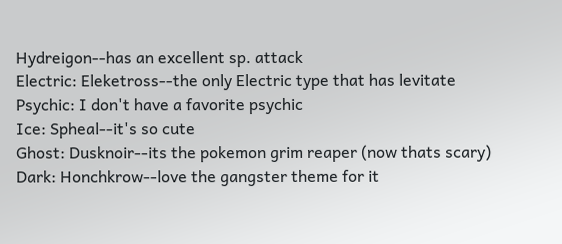Hydreigon--has an excellent sp. attack
Electric: Eleketross--the only Electric type that has levitate
Psychic: I don't have a favorite psychic
Ice: Spheal--it's so cute
Ghost: Dusknoir--its the pokemon grim reaper (now thats scary)
Dark: Honchkrow--love the gangster theme for it